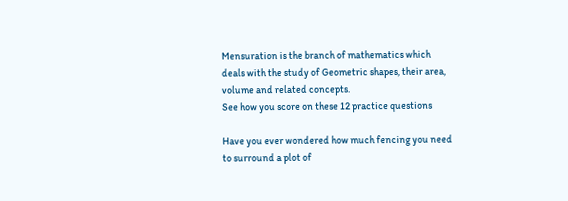Mensuration is the branch of mathematics which deals with the study of Geometric shapes, their area, volume and related concepts.
See how you score on these 12 practice questions

Have you ever wondered how much fencing you need to surround a plot of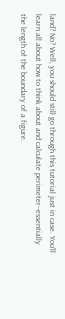land? No? Well, you should still go through this tutorial just in case. You'll learn all about how to think about and calculate perimeter--essentially the length of the boundary of a figure.